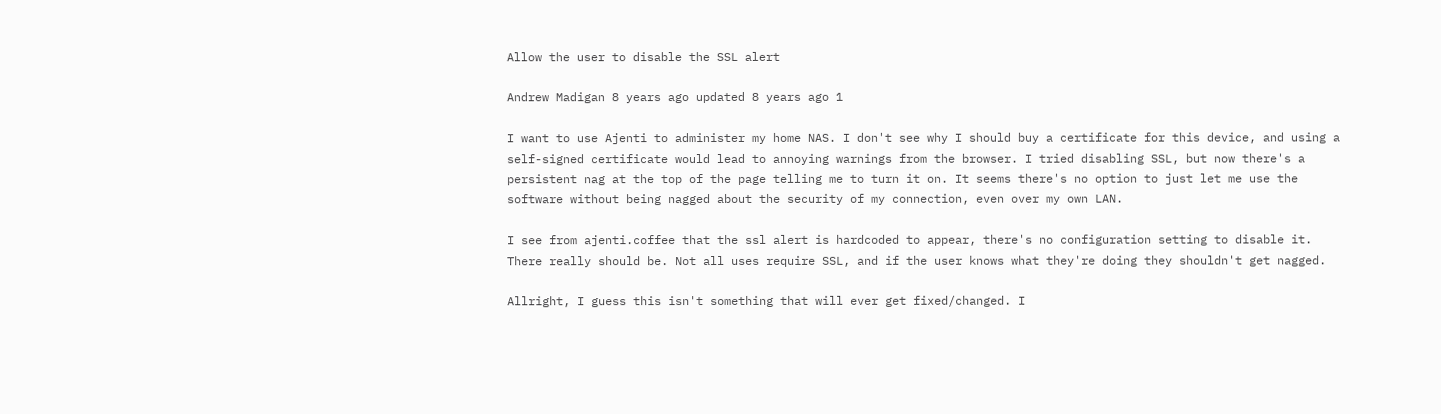Allow the user to disable the SSL alert

Andrew Madigan 8 years ago updated 8 years ago 1

I want to use Ajenti to administer my home NAS. I don't see why I should buy a certificate for this device, and using a self-signed certificate would lead to annoying warnings from the browser. I tried disabling SSL, but now there's a persistent nag at the top of the page telling me to turn it on. It seems there's no option to just let me use the software without being nagged about the security of my connection, even over my own LAN.

I see from ajenti.coffee that the ssl alert is hardcoded to appear, there's no configuration setting to disable it. There really should be. Not all uses require SSL, and if the user knows what they're doing they shouldn't get nagged.

Allright, I guess this isn't something that will ever get fixed/changed. I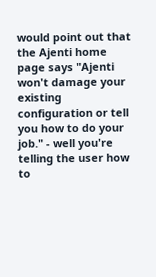would point out that the Ajenti home page says "Ajenti won't damage your existing configuration or tell you how to do your job." - well you're telling the user how to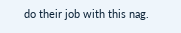do their job with this nag.